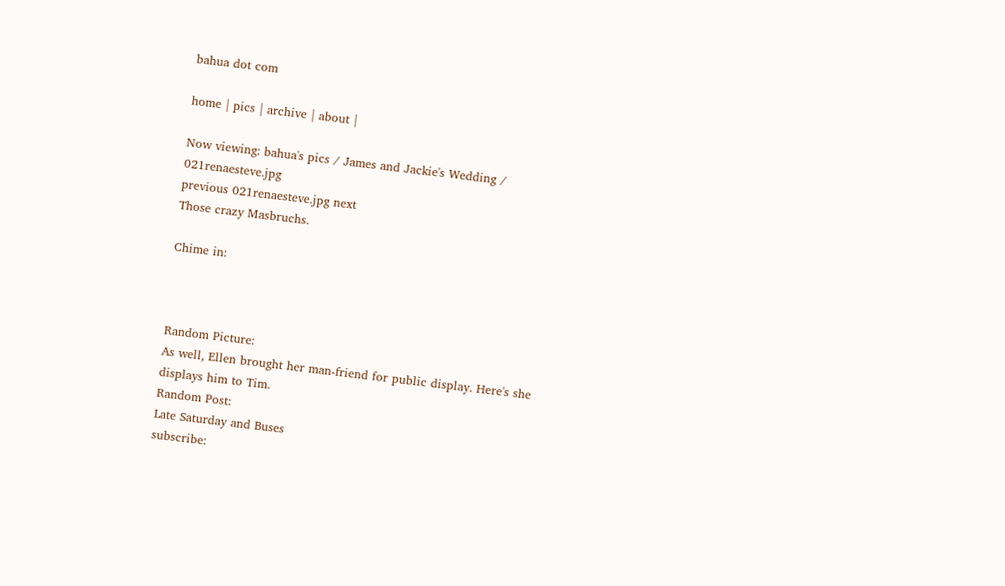bahua dot com

home | pics | archive | about |

Now viewing: bahua's pics / James and Jackie's Wedding / 021renaesteve.jpg
previous 021renaesteve.jpg next
Those crazy Masbruchs.

Chime in:



Random Picture:
As well, Ellen brought her man-friend for public display. Here's she displays him to Tim.
Random Post:
Late Saturday and Buses
subscribe: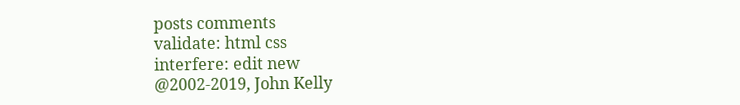posts comments
validate: html css
interfere: edit new
@2002-2019, John Kelly